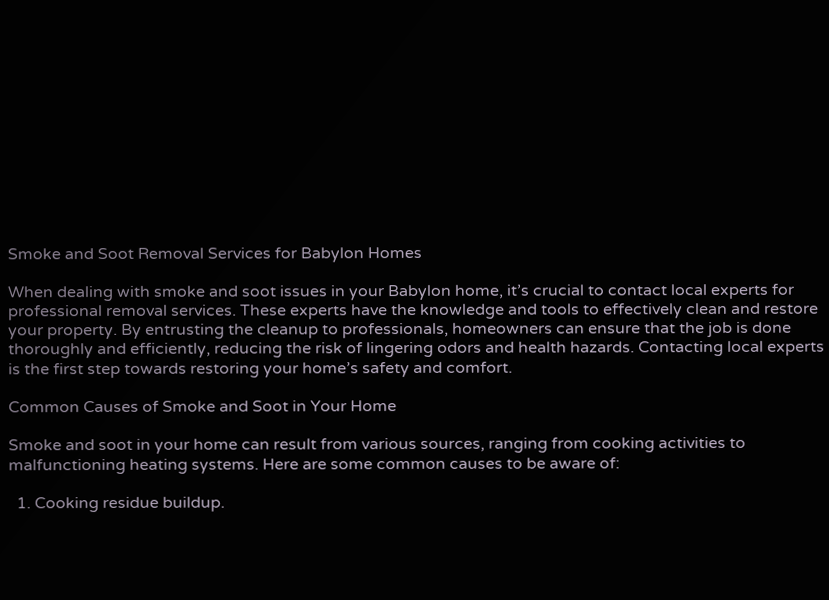Smoke and Soot Removal Services for Babylon Homes

When dealing with smoke and soot issues in your Babylon home, it’s crucial to contact local experts for professional removal services. These experts have the knowledge and tools to effectively clean and restore your property. By entrusting the cleanup to professionals, homeowners can ensure that the job is done thoroughly and efficiently, reducing the risk of lingering odors and health hazards. Contacting local experts is the first step towards restoring your home’s safety and comfort.

Common Causes of Smoke and Soot in Your Home

Smoke and soot in your home can result from various sources, ranging from cooking activities to malfunctioning heating systems. Here are some common causes to be aware of:

  1. Cooking residue buildup.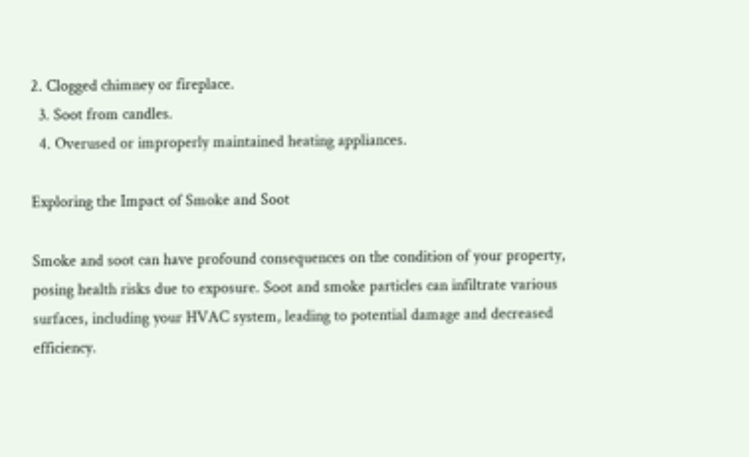2. Clogged chimney or fireplace.
  3. Soot from candles.
  4. Overused or improperly maintained heating appliances.

Exploring the Impact of Smoke and Soot

Smoke and soot can have profound consequences on the condition of your property, posing health risks due to exposure. Soot and smoke particles can infiltrate various surfaces, including your HVAC system, leading to potential damage and decreased efficiency.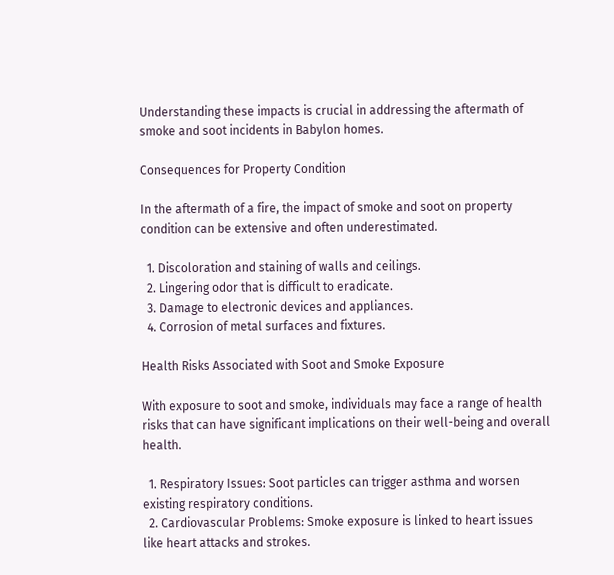Understanding these impacts is crucial in addressing the aftermath of smoke and soot incidents in Babylon homes.

Consequences for Property Condition

In the aftermath of a fire, the impact of smoke and soot on property condition can be extensive and often underestimated.

  1. Discoloration and staining of walls and ceilings.
  2. Lingering odor that is difficult to eradicate.
  3. Damage to electronic devices and appliances.
  4. Corrosion of metal surfaces and fixtures.

Health Risks Associated with Soot and Smoke Exposure

With exposure to soot and smoke, individuals may face a range of health risks that can have significant implications on their well-being and overall health.

  1. Respiratory Issues: Soot particles can trigger asthma and worsen existing respiratory conditions.
  2. Cardiovascular Problems: Smoke exposure is linked to heart issues like heart attacks and strokes.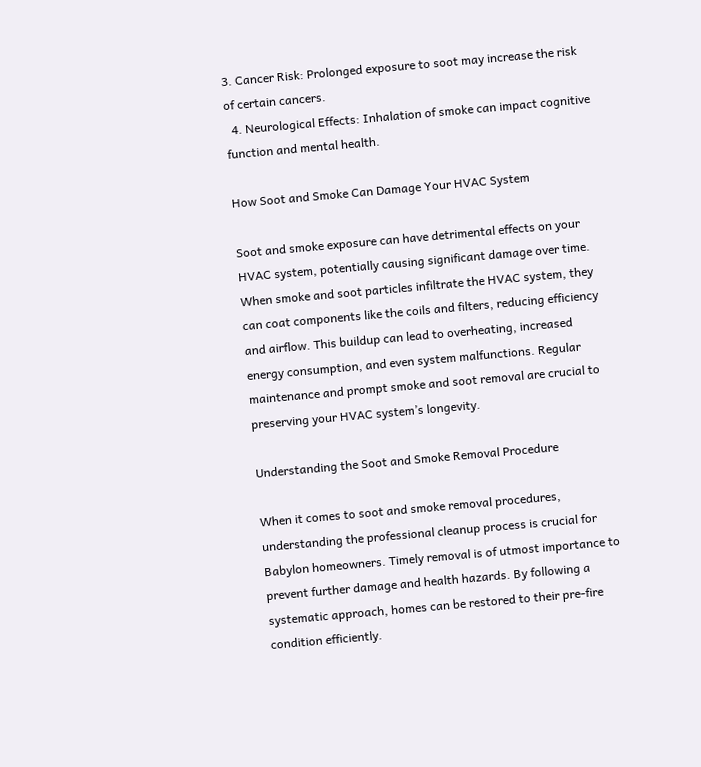3. Cancer Risk: Prolonged exposure to soot may increase the risk of certain cancers.
  4. Neurological Effects: Inhalation of smoke can impact cognitive function and mental health.

How Soot and Smoke Can Damage Your HVAC System

Soot and smoke exposure can have detrimental effects on your HVAC system, potentially causing significant damage over time. When smoke and soot particles infiltrate the HVAC system, they can coat components like the coils and filters, reducing efficiency and airflow. This buildup can lead to overheating, increased energy consumption, and even system malfunctions. Regular maintenance and prompt smoke and soot removal are crucial to preserving your HVAC system’s longevity.

Understanding the Soot and Smoke Removal Procedure

When it comes to soot and smoke removal procedures, understanding the professional cleanup process is crucial for Babylon homeowners. Timely removal is of utmost importance to prevent further damage and health hazards. By following a systematic approach, homes can be restored to their pre-fire condition efficiently.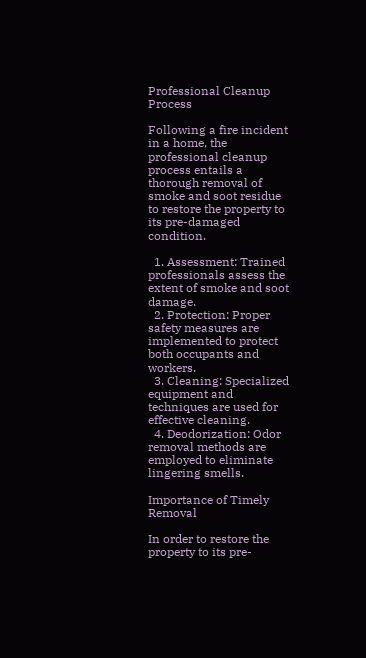Professional Cleanup Process

Following a fire incident in a home, the professional cleanup process entails a thorough removal of smoke and soot residue to restore the property to its pre-damaged condition.

  1. Assessment: Trained professionals assess the extent of smoke and soot damage.
  2. Protection: Proper safety measures are implemented to protect both occupants and workers.
  3. Cleaning: Specialized equipment and techniques are used for effective cleaning.
  4. Deodorization: Odor removal methods are employed to eliminate lingering smells.

Importance of Timely Removal

In order to restore the property to its pre-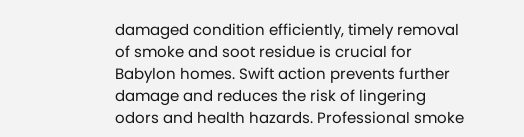damaged condition efficiently, timely removal of smoke and soot residue is crucial for Babylon homes. Swift action prevents further damage and reduces the risk of lingering odors and health hazards. Professional smoke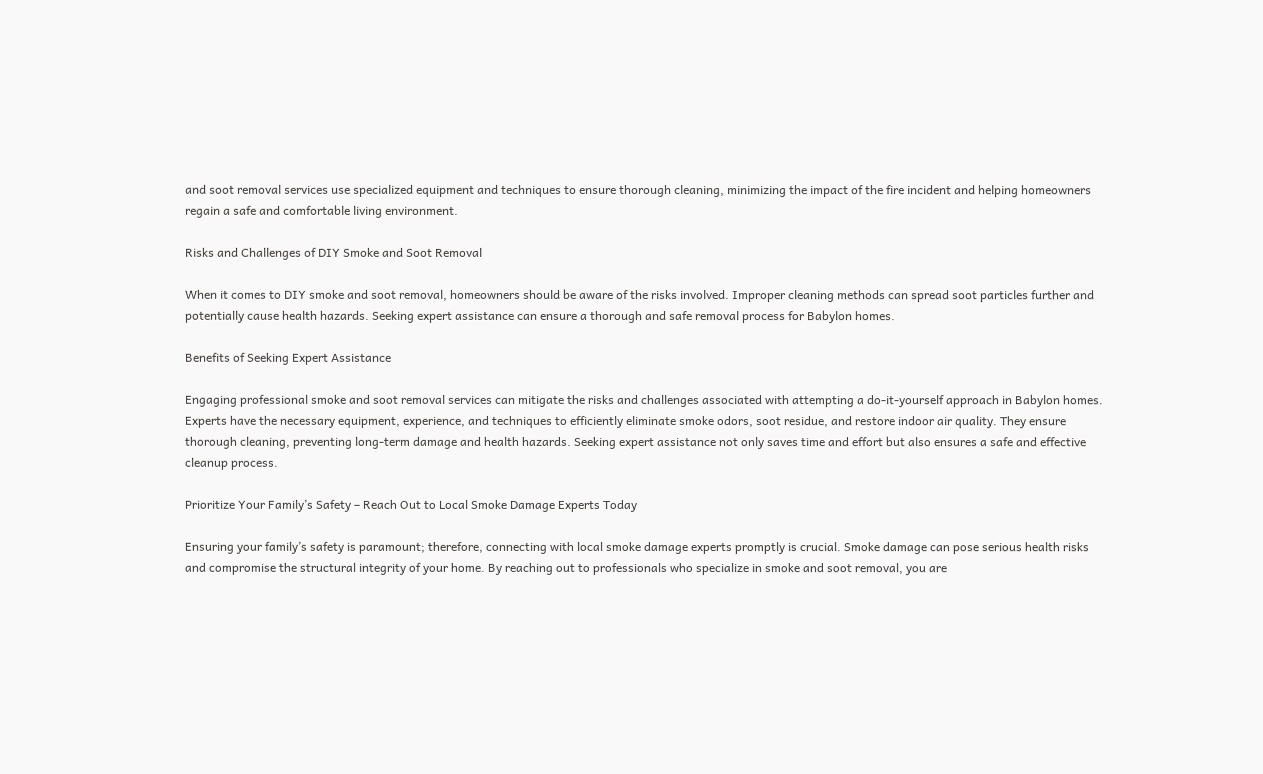and soot removal services use specialized equipment and techniques to ensure thorough cleaning, minimizing the impact of the fire incident and helping homeowners regain a safe and comfortable living environment.

Risks and Challenges of DIY Smoke and Soot Removal

When it comes to DIY smoke and soot removal, homeowners should be aware of the risks involved. Improper cleaning methods can spread soot particles further and potentially cause health hazards. Seeking expert assistance can ensure a thorough and safe removal process for Babylon homes.

Benefits of Seeking Expert Assistance

Engaging professional smoke and soot removal services can mitigate the risks and challenges associated with attempting a do-it-yourself approach in Babylon homes. Experts have the necessary equipment, experience, and techniques to efficiently eliminate smoke odors, soot residue, and restore indoor air quality. They ensure thorough cleaning, preventing long-term damage and health hazards. Seeking expert assistance not only saves time and effort but also ensures a safe and effective cleanup process.

Prioritize Your Family’s Safety – Reach Out to Local Smoke Damage Experts Today

Ensuring your family’s safety is paramount; therefore, connecting with local smoke damage experts promptly is crucial. Smoke damage can pose serious health risks and compromise the structural integrity of your home. By reaching out to professionals who specialize in smoke and soot removal, you are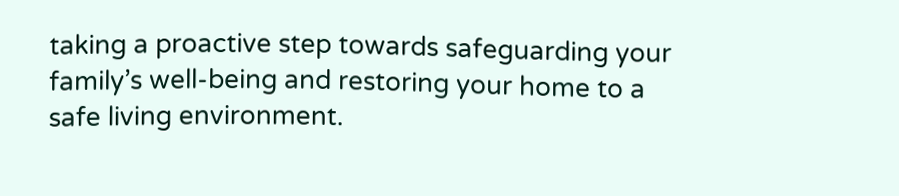taking a proactive step towards safeguarding your family’s well-being and restoring your home to a safe living environment.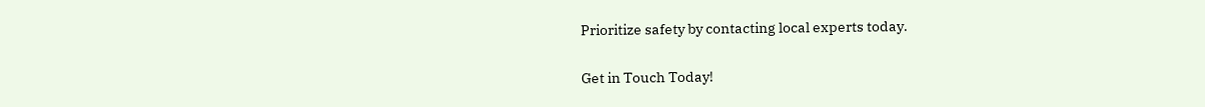Prioritize safety by contacting local experts today.

Get in Touch Today!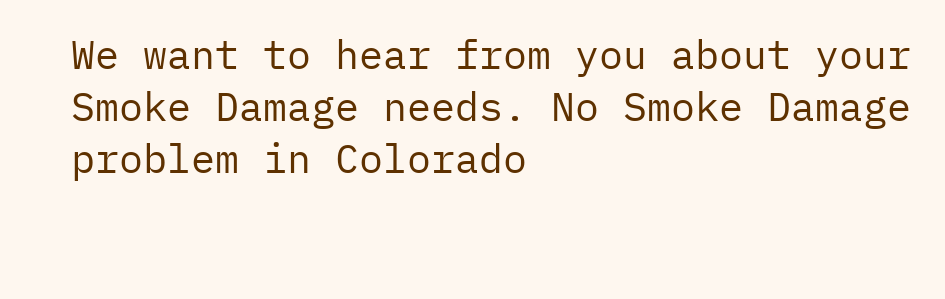We want to hear from you about your Smoke Damage needs. No Smoke Damage problem in Colorado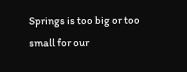Springs is too big or too small for our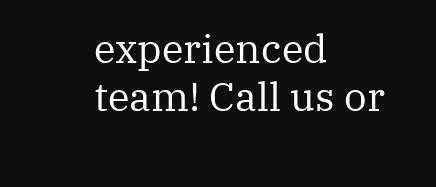experienced team! Call us or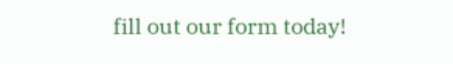fill out our form today!